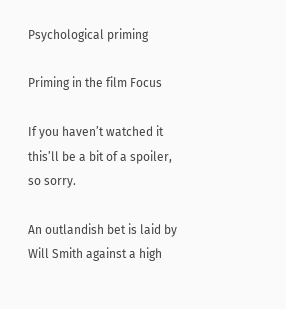Psychological priming

Priming in the film Focus

If you haven’t watched it this’ll be a bit of a spoiler, so sorry.

An outlandish bet is laid by Will Smith against a high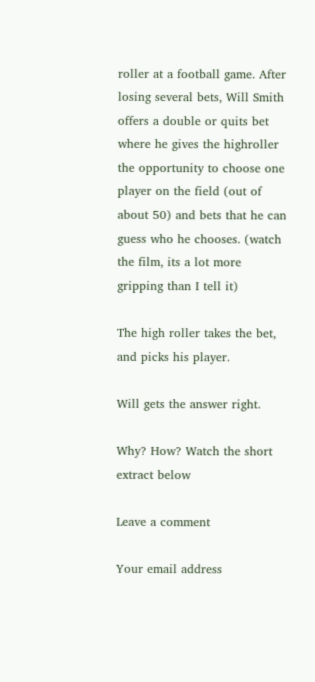roller at a football game. After losing several bets, Will Smith offers a double or quits bet where he gives the highroller the opportunity to choose one player on the field (out of about 50) and bets that he can guess who he chooses. (watch the film, its a lot more gripping than I tell it)

The high roller takes the bet, and picks his player.

Will gets the answer right.

Why? How? Watch the short extract below

Leave a comment

Your email address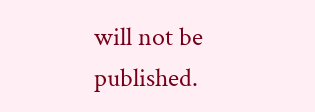will not be published.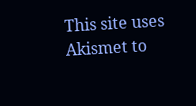This site uses Akismet to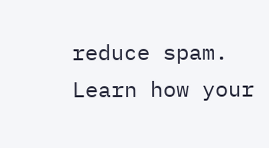reduce spam. Learn how your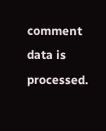comment data is processed.